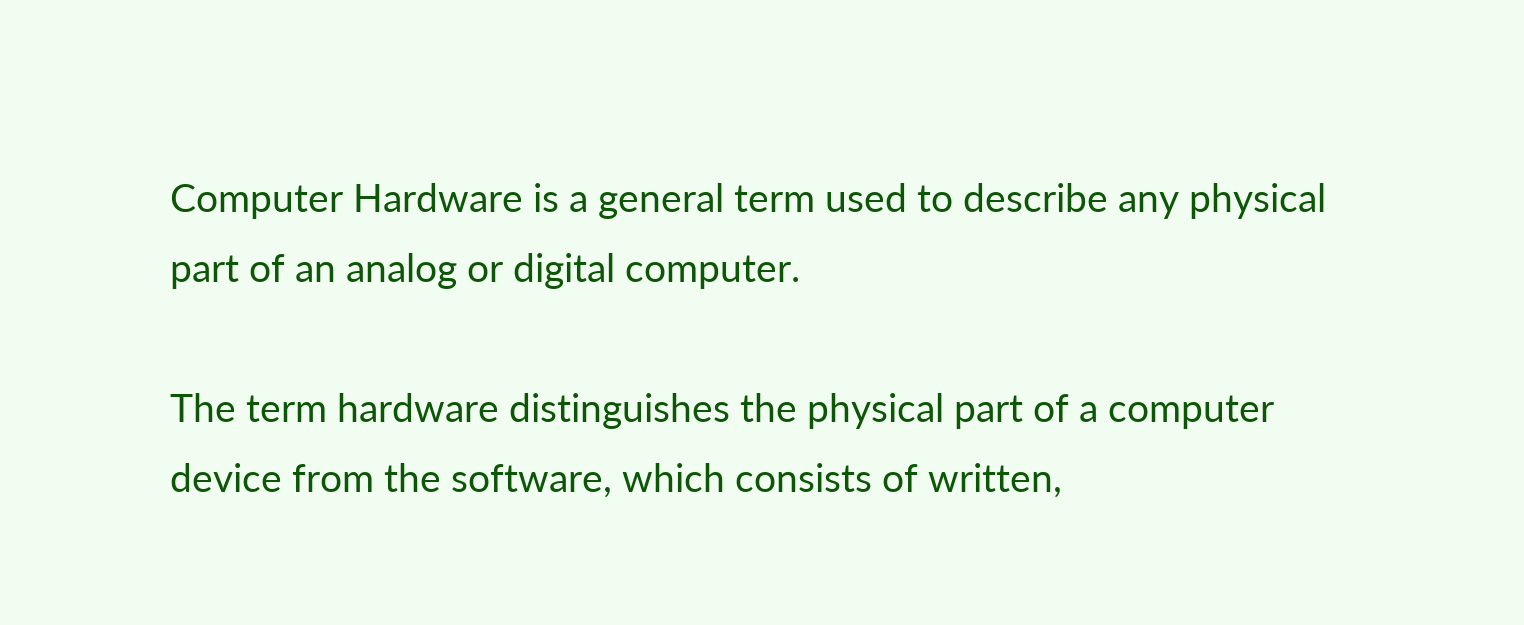Computer Hardware is a general term used to describe any physical part of an analog or digital computer.

The term hardware distinguishes the physical part of a computer device from the software, which consists of written,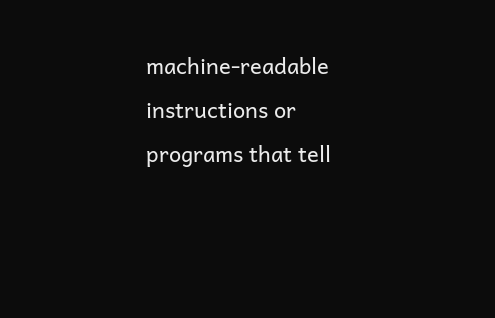machine-readable instructions or programs that tell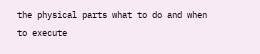the physical parts what to do and when to execute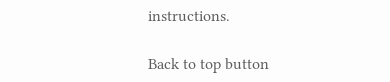instructions.

Back to top button